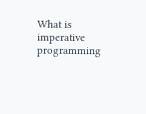What is imperative programming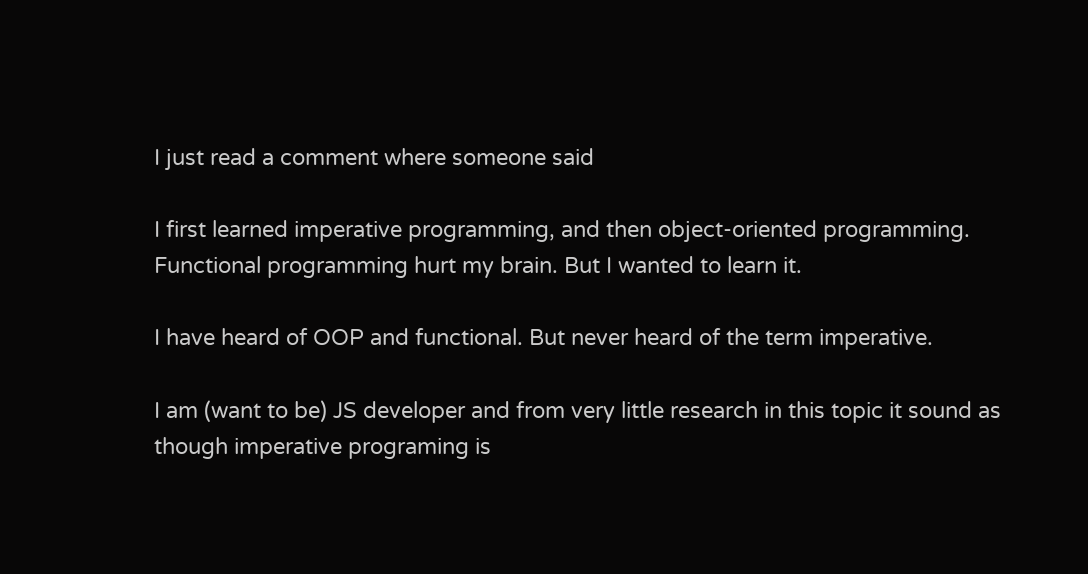I just read a comment where someone said

I first learned imperative programming, and then object-oriented programming. Functional programming hurt my brain. But I wanted to learn it.

I have heard of OOP and functional. But never heard of the term imperative.

I am (want to be) JS developer and from very little research in this topic it sound as though imperative programing is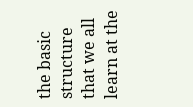the basic structure that we all learn at the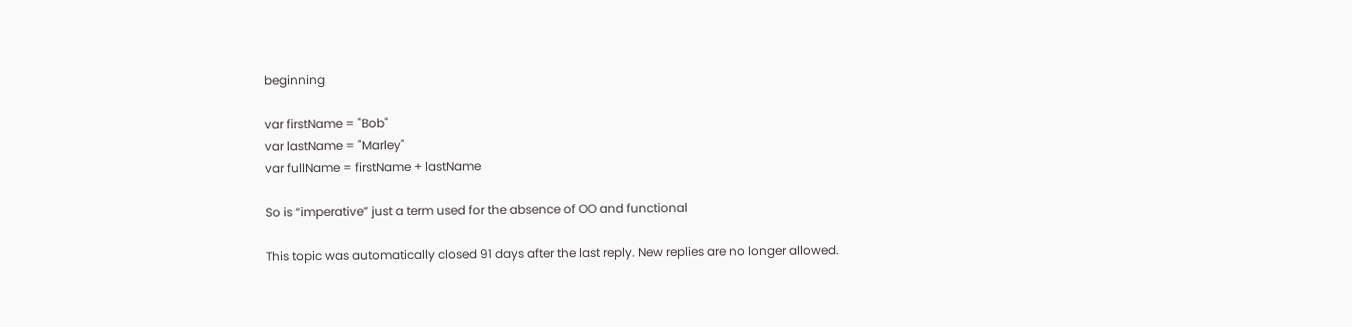beginning

var firstName = "Bob"
var lastName = "Marley"
var fullName = firstName + lastName

So is “imperative” just a term used for the absence of OO and functional

This topic was automatically closed 91 days after the last reply. New replies are no longer allowed.